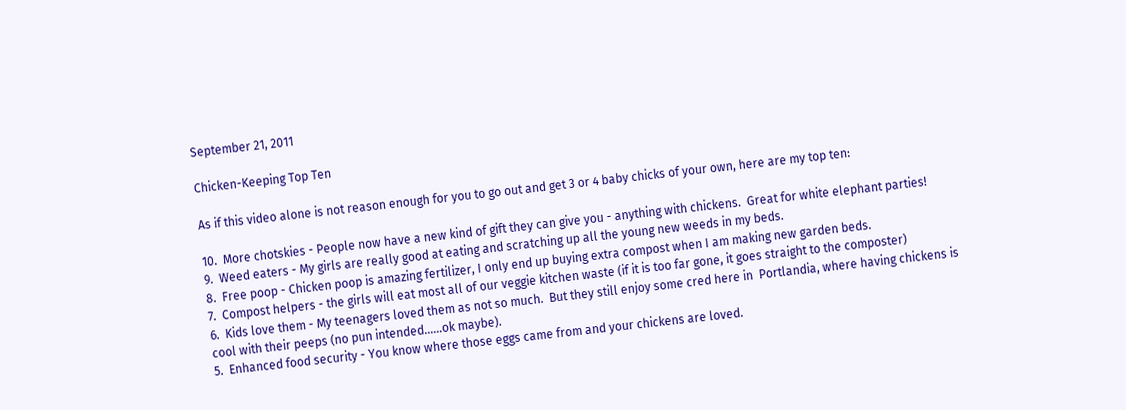September 21, 2011

Chicken-Keeping Top Ten

As if this video alone is not reason enough for you to go out and get 3 or 4 baby chicks of your own, here are my top ten:

10.  More chotskies - People now have a new kind of gift they can give you - anything with chickens.  Great for white elephant parties!
9.  Weed eaters - My girls are really good at eating and scratching up all the young new weeds in my beds.
8.  Free poop - Chicken poop is amazing fertilizer, I only end up buying extra compost when I am making new garden beds.
7.  Compost helpers - the girls will eat most all of our veggie kitchen waste (if it is too far gone, it goes straight to the composter)
6.  Kids love them - My teenagers loved them as not so much.  But they still enjoy some cred here in  Portlandia, where having chickens is cool with their peeps (no pun intended......ok maybe).
5.  Enhanced food security - You know where those eggs came from and your chickens are loved.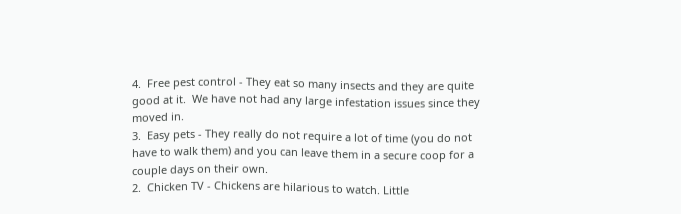4.  Free pest control - They eat so many insects and they are quite good at it.  We have not had any large infestation issues since they moved in.
3.  Easy pets - They really do not require a lot of time (you do not have to walk them) and you can leave them in a secure coop for a couple days on their own.
2.  Chicken TV - Chickens are hilarious to watch. Little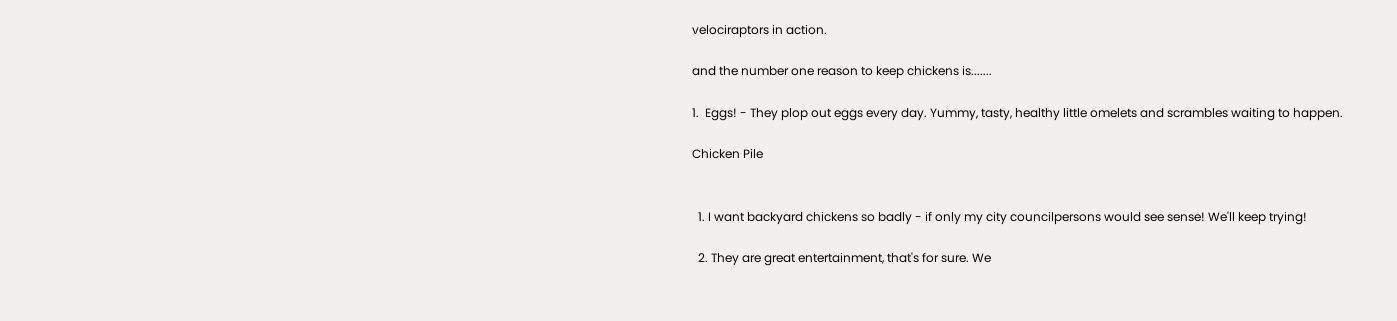velociraptors in action.

and the number one reason to keep chickens is.......

1.  Eggs! - They plop out eggs every day. Yummy, tasty, healthy little omelets and scrambles waiting to happen.

Chicken Pile


  1. I want backyard chickens so badly - if only my city councilpersons would see sense! We'll keep trying!

  2. They are great entertainment, that's for sure. We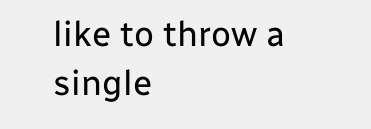like to throw a single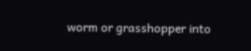worm or grasshopper into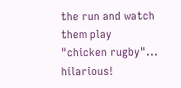the run and watch them play "chicken rugby"... hilarious!